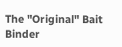The "Original" Bait Binder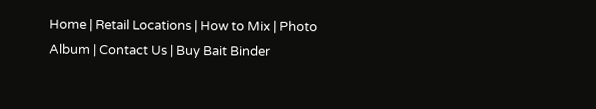Home | Retail Locations | How to Mix | Photo Album | Contact Us | Buy Bait Binder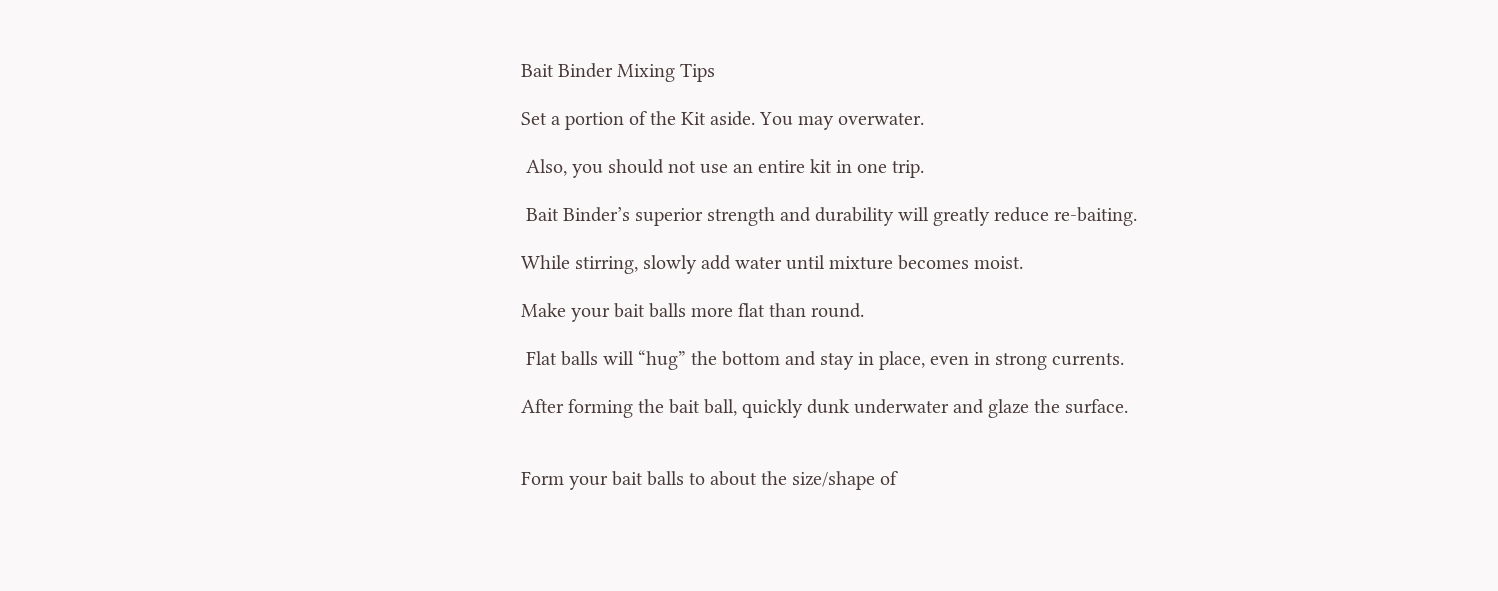Bait Binder Mixing Tips

Set a portion of the Kit aside. You may overwater.

 Also, you should not use an entire kit in one trip.

 Bait Binder’s superior strength and durability will greatly reduce re-baiting.

While stirring, slowly add water until mixture becomes moist.

Make your bait balls more flat than round.

 Flat balls will “hug” the bottom and stay in place, even in strong currents.

After forming the bait ball, quickly dunk underwater and glaze the surface.


Form your bait balls to about the size/shape of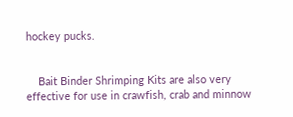hockey pucks.


    Bait Binder Shrimping Kits are also very effective for use in crawfish, crab and minnow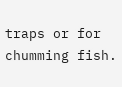traps or for chumming fish.